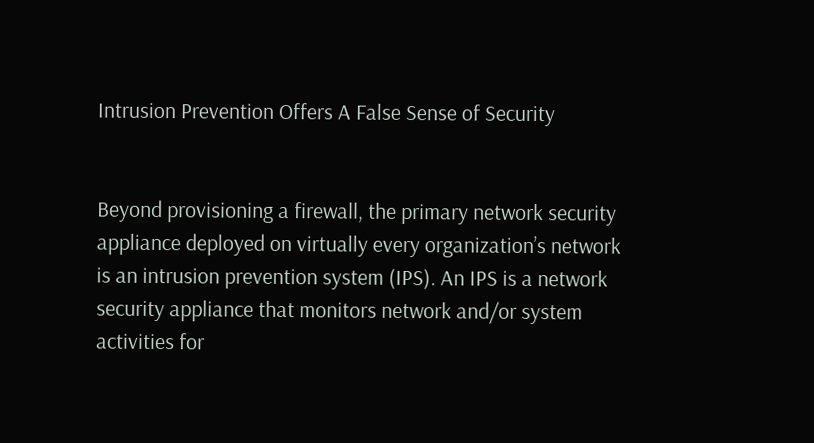Intrusion Prevention Offers A False Sense of Security


Beyond provisioning a firewall, the primary network security appliance deployed on virtually every organization’s network is an intrusion prevention system (IPS). An IPS is a network security appliance that monitors network and/or system activities for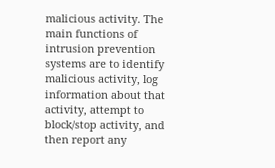malicious activity. The main functions of intrusion prevention systems are to identify malicious activity, log information about that activity, attempt to block/stop activity, and then report any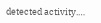detected activity.…